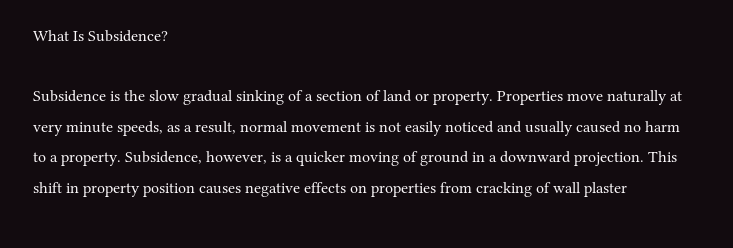What Is Subsidence?

Subsidence is the slow gradual sinking of a section of land or property. Properties move naturally at very minute speeds, as a result, normal movement is not easily noticed and usually caused no harm to a property. Subsidence, however, is a quicker moving of ground in a downward projection. This shift in property position causes negative effects on properties from cracking of wall plaster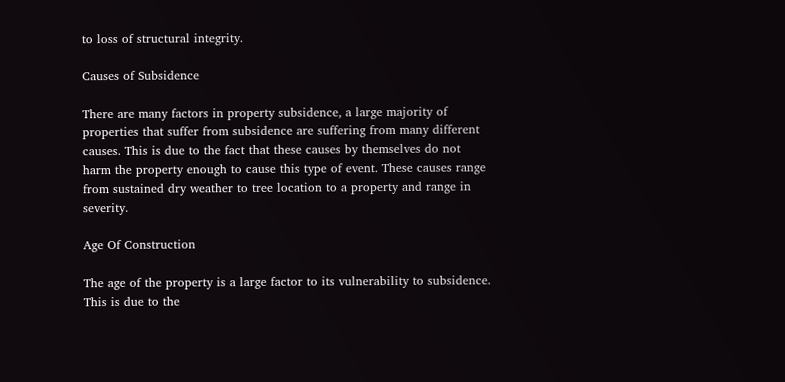to loss of structural integrity.

Causes of Subsidence

There are many factors in property subsidence, a large majority of properties that suffer from subsidence are suffering from many different causes. This is due to the fact that these causes by themselves do not harm the property enough to cause this type of event. These causes range from sustained dry weather to tree location to a property and range in severity.

Age Of Construction

The age of the property is a large factor to its vulnerability to subsidence. This is due to the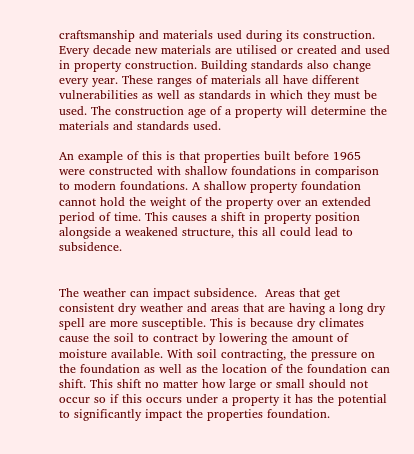craftsmanship and materials used during its construction. Every decade new materials are utilised or created and used in property construction. Building standards also change every year. These ranges of materials all have different vulnerabilities as well as standards in which they must be used. The construction age of a property will determine the materials and standards used.

An example of this is that properties built before 1965 were constructed with shallow foundations in comparison to modern foundations. A shallow property foundation cannot hold the weight of the property over an extended period of time. This causes a shift in property position alongside a weakened structure, this all could lead to subsidence.


The weather can impact subsidence.  Areas that get consistent dry weather and areas that are having a long dry spell are more susceptible. This is because dry climates cause the soil to contract by lowering the amount of moisture available. With soil contracting, the pressure on the foundation as well as the location of the foundation can shift. This shift no matter how large or small should not occur so if this occurs under a property it has the potential to significantly impact the properties foundation.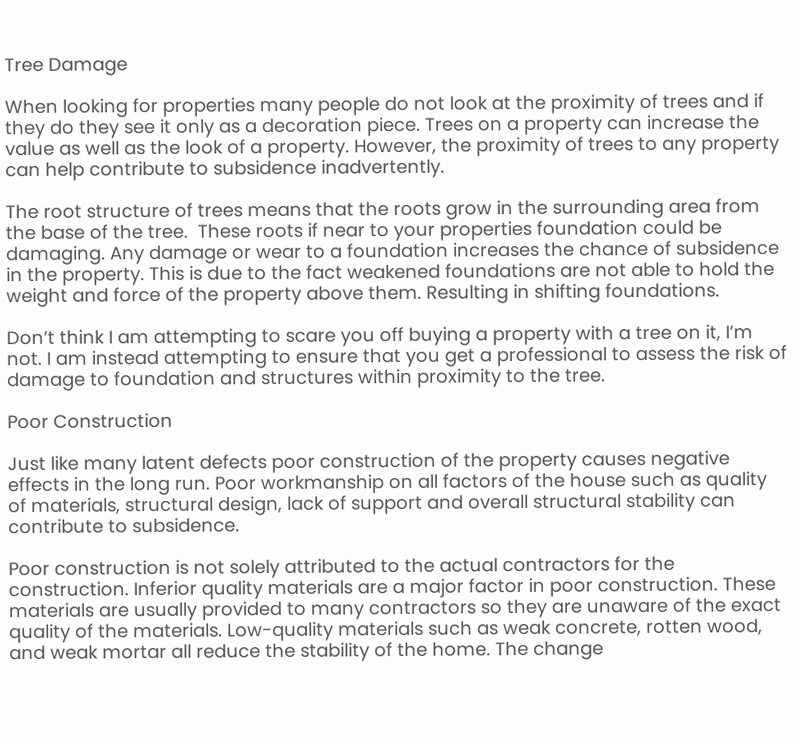Tree Damage

When looking for properties many people do not look at the proximity of trees and if they do they see it only as a decoration piece. Trees on a property can increase the value as well as the look of a property. However, the proximity of trees to any property can help contribute to subsidence inadvertently.

The root structure of trees means that the roots grow in the surrounding area from the base of the tree.  These roots if near to your properties foundation could be damaging. Any damage or wear to a foundation increases the chance of subsidence in the property. This is due to the fact weakened foundations are not able to hold the weight and force of the property above them. Resulting in shifting foundations.

Don’t think I am attempting to scare you off buying a property with a tree on it, I’m not. I am instead attempting to ensure that you get a professional to assess the risk of damage to foundation and structures within proximity to the tree.

Poor Construction

Just like many latent defects poor construction of the property causes negative effects in the long run. Poor workmanship on all factors of the house such as quality of materials, structural design, lack of support and overall structural stability can contribute to subsidence.

Poor construction is not solely attributed to the actual contractors for the construction. Inferior quality materials are a major factor in poor construction. These materials are usually provided to many contractors so they are unaware of the exact quality of the materials. Low-quality materials such as weak concrete, rotten wood, and weak mortar all reduce the stability of the home. The change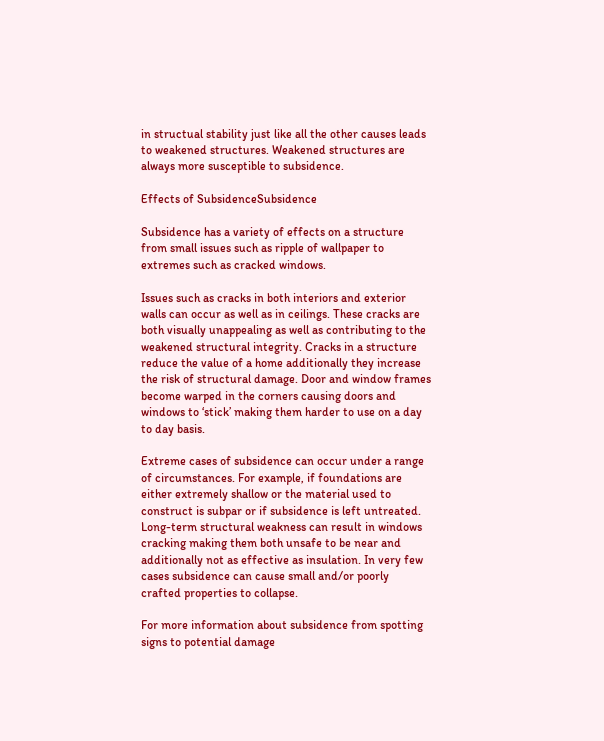in structual stability just like all the other causes leads to weakened structures. Weakened structures are always more susceptible to subsidence.

Effects of SubsidenceSubsidence

Subsidence has a variety of effects on a structure from small issues such as ripple of wallpaper to extremes such as cracked windows.

Issues such as cracks in both interiors and exterior walls can occur as well as in ceilings. These cracks are both visually unappealing as well as contributing to the weakened structural integrity. Cracks in a structure reduce the value of a home additionally they increase the risk of structural damage. Door and window frames become warped in the corners causing doors and windows to ‘stick’ making them harder to use on a day to day basis.

Extreme cases of subsidence can occur under a range of circumstances. For example, if foundations are either extremely shallow or the material used to construct is subpar or if subsidence is left untreated.  Long-term structural weakness can result in windows cracking making them both unsafe to be near and additionally not as effective as insulation. In very few cases subsidence can cause small and/or poorly crafted properties to collapse.

For more information about subsidence from spotting signs to potential damage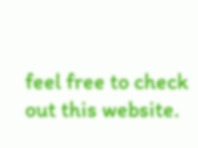feel free to check out this website.